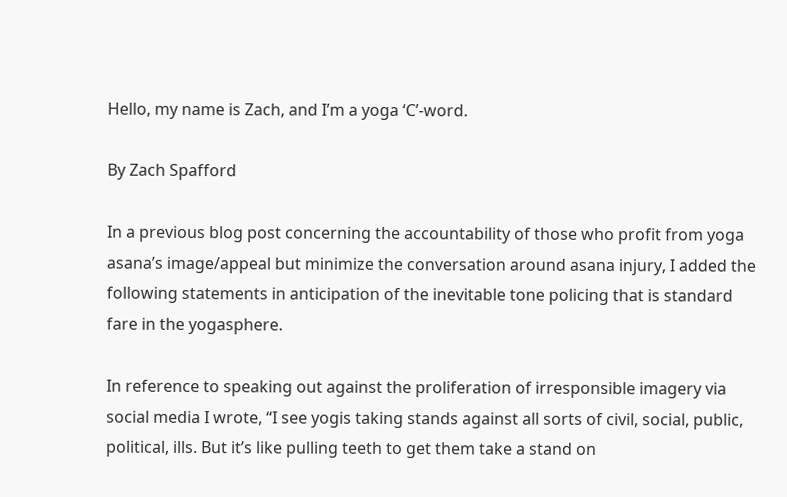Hello, my name is Zach, and I’m a yoga ‘C’-word.

By Zach Spafford

In a previous blog post concerning the accountability of those who profit from yoga asana’s image/appeal but minimize the conversation around asana injury, I added the following statements in anticipation of the inevitable tone policing that is standard fare in the yogasphere.

In reference to speaking out against the proliferation of irresponsible imagery via social media I wrote, “I see yogis taking stands against all sorts of civil, social, public, political, ills. But it’s like pulling teeth to get them take a stand on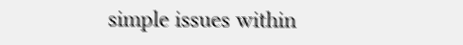simple issues within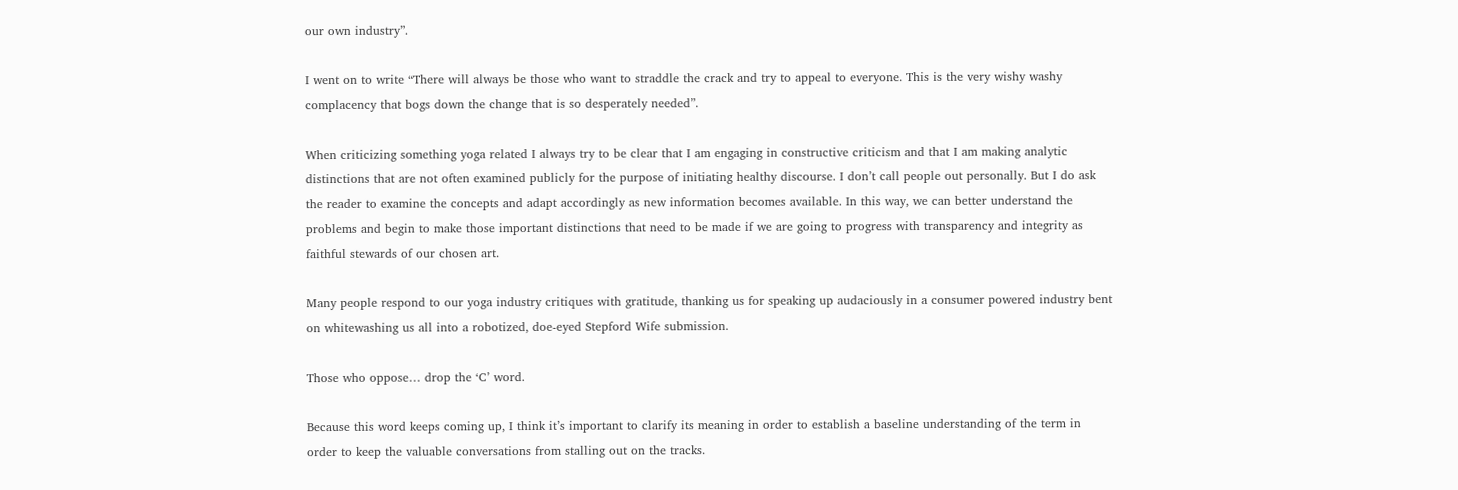our own industry”.

I went on to write “There will always be those who want to straddle the crack and try to appeal to everyone. This is the very wishy washy complacency that bogs down the change that is so desperately needed”.

When criticizing something yoga related I always try to be clear that I am engaging in constructive criticism and that I am making analytic distinctions that are not often examined publicly for the purpose of initiating healthy discourse. I don’t call people out personally. But I do ask the reader to examine the concepts and adapt accordingly as new information becomes available. In this way, we can better understand the problems and begin to make those important distinctions that need to be made if we are going to progress with transparency and integrity as faithful stewards of our chosen art.

Many people respond to our yoga industry critiques with gratitude, thanking us for speaking up audaciously in a consumer powered industry bent on whitewashing us all into a robotized, doe-eyed Stepford Wife submission.

Those who oppose… drop the ‘C’ word.

Because this word keeps coming up, I think it’s important to clarify its meaning in order to establish a baseline understanding of the term in order to keep the valuable conversations from stalling out on the tracks.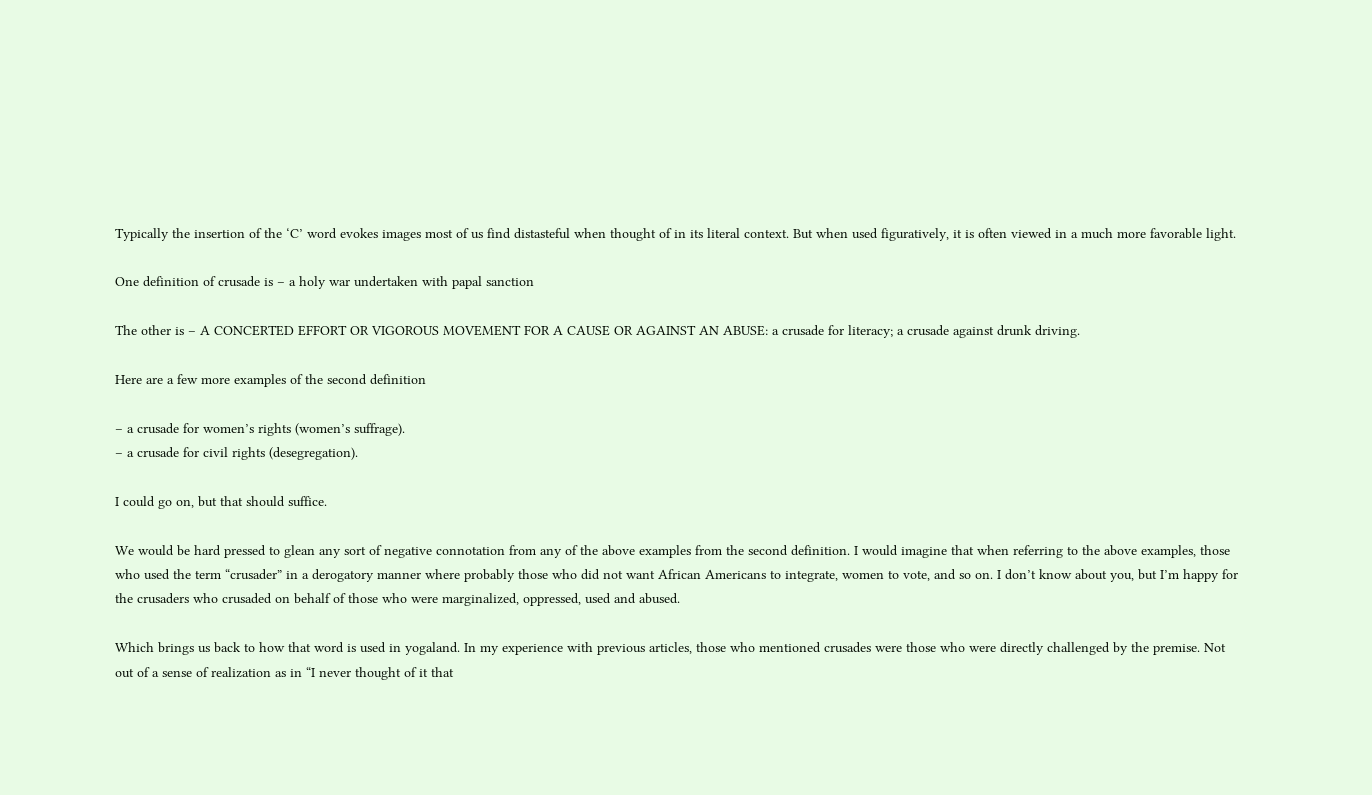Typically the insertion of the ‘C’ word evokes images most of us find distasteful when thought of in its literal context. But when used figuratively, it is often viewed in a much more favorable light.

One definition of crusade is – a holy war undertaken with papal sanction

The other is – A CONCERTED EFFORT OR VIGOROUS MOVEMENT FOR A CAUSE OR AGAINST AN ABUSE: a crusade for literacy; a crusade against drunk driving.

Here are a few more examples of the second definition

– a crusade for women’s rights (women’s suffrage).
– a crusade for civil rights (desegregation).

I could go on, but that should suffice.

We would be hard pressed to glean any sort of negative connotation from any of the above examples from the second definition. I would imagine that when referring to the above examples, those who used the term “crusader” in a derogatory manner where probably those who did not want African Americans to integrate, women to vote, and so on. I don’t know about you, but I’m happy for the crusaders who crusaded on behalf of those who were marginalized, oppressed, used and abused.

Which brings us back to how that word is used in yogaland. In my experience with previous articles, those who mentioned crusades were those who were directly challenged by the premise. Not out of a sense of realization as in “I never thought of it that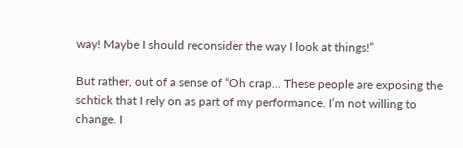way! Maybe I should reconsider the way I look at things!”

But rather, out of a sense of “Oh crap… These people are exposing the schtick that I rely on as part of my performance. I’m not willing to change. I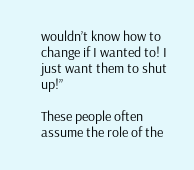wouldn’t know how to change if I wanted to! I just want them to shut up!”

These people often assume the role of the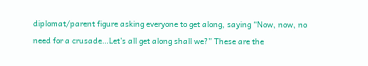diplomat/parent figure asking everyone to get along, saying “Now, now, no need for a crusade…Let’s all get along shall we?” These are the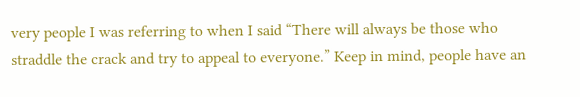very people I was referring to when I said “There will always be those who straddle the crack and try to appeal to everyone.” Keep in mind, people have an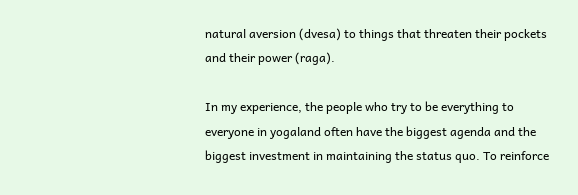natural aversion (dvesa) to things that threaten their pockets and their power (raga).

In my experience, the people who try to be everything to everyone in yogaland often have the biggest agenda and the biggest investment in maintaining the status quo. To reinforce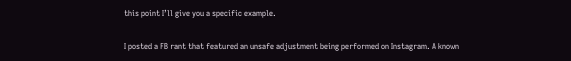this point I’ll give you a specific example.

I posted a FB rant that featured an unsafe adjustment being performed on Instagram. A known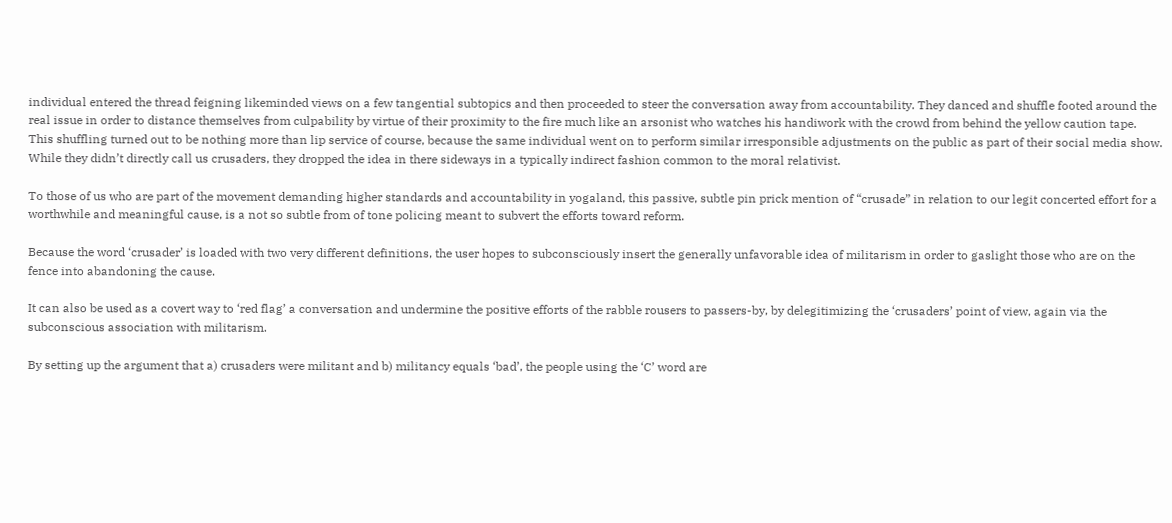individual entered the thread feigning likeminded views on a few tangential subtopics and then proceeded to steer the conversation away from accountability. They danced and shuffle footed around the real issue in order to distance themselves from culpability by virtue of their proximity to the fire much like an arsonist who watches his handiwork with the crowd from behind the yellow caution tape. This shuffling turned out to be nothing more than lip service of course, because the same individual went on to perform similar irresponsible adjustments on the public as part of their social media show. While they didn’t directly call us crusaders, they dropped the idea in there sideways in a typically indirect fashion common to the moral relativist.

To those of us who are part of the movement demanding higher standards and accountability in yogaland, this passive, subtle pin prick mention of “crusade” in relation to our legit concerted effort for a worthwhile and meaningful cause, is a not so subtle from of tone policing meant to subvert the efforts toward reform.

Because the word ‘crusader’ is loaded with two very different definitions, the user hopes to subconsciously insert the generally unfavorable idea of militarism in order to gaslight those who are on the fence into abandoning the cause.

It can also be used as a covert way to ‘red flag’ a conversation and undermine the positive efforts of the rabble rousers to passers-by, by delegitimizing the ‘crusaders’ point of view, again via the subconscious association with militarism.

By setting up the argument that a) crusaders were militant and b) militancy equals ‘bad’, the people using the ‘C’ word are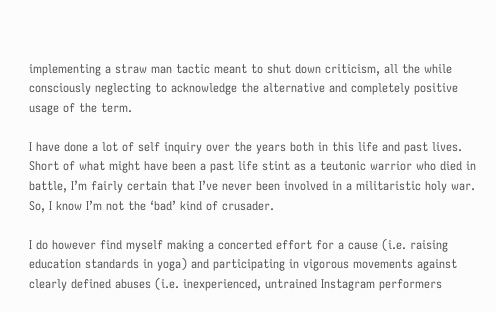implementing a straw man tactic meant to shut down criticism, all the while consciously neglecting to acknowledge the alternative and completely positive usage of the term.

I have done a lot of self inquiry over the years both in this life and past lives. Short of what might have been a past life stint as a teutonic warrior who died in battle, I’m fairly certain that I’ve never been involved in a militaristic holy war. So, I know I’m not the ‘bad’ kind of crusader.

I do however find myself making a concerted effort for a cause (i.e. raising education standards in yoga) and participating in vigorous movements against clearly defined abuses (i.e. inexperienced, untrained Instagram performers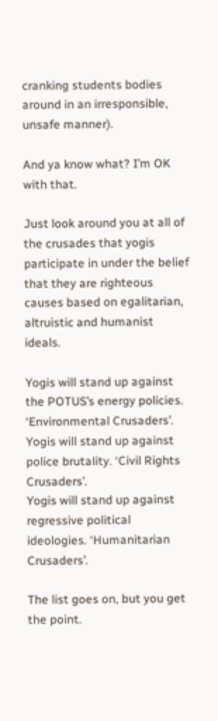cranking students bodies around in an irresponsible, unsafe manner).

And ya know what? I’m OK with that.

Just look around you at all of the crusades that yogis participate in under the belief that they are righteous causes based on egalitarian, altruistic and humanist ideals.

Yogis will stand up against the POTUS’s energy policies. ‘Environmental Crusaders’.
Yogis will stand up against police brutality. ‘Civil Rights Crusaders’.
Yogis will stand up against regressive political ideologies. ‘Humanitarian Crusaders’.

The list goes on, but you get the point.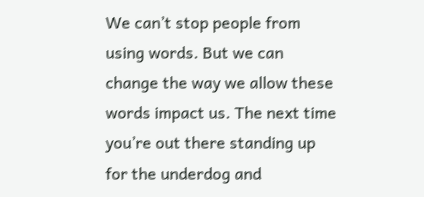We can’t stop people from using words. But we can change the way we allow these words impact us. The next time you’re out there standing up for the underdog and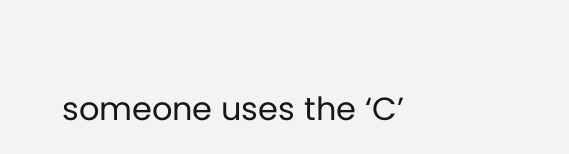someone uses the ‘C’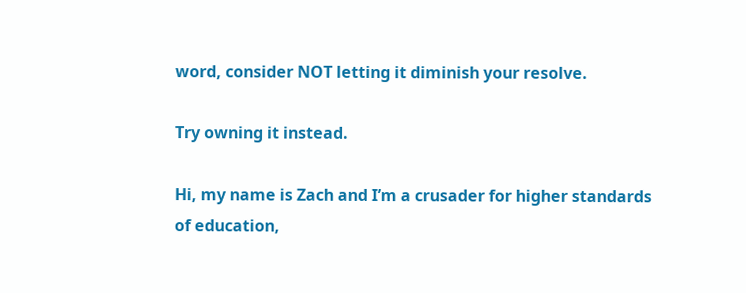word, consider NOT letting it diminish your resolve.

Try owning it instead.

Hi, my name is Zach and I’m a crusader for higher standards of education,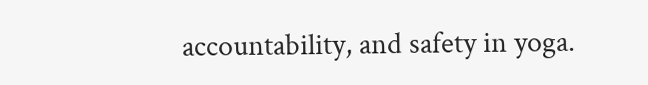accountability, and safety in yoga.